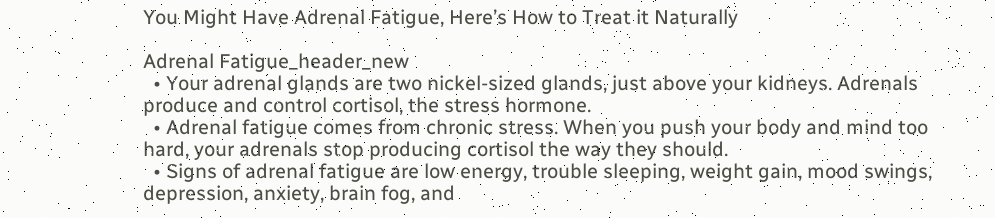You Might Have Adrenal Fatigue, Here’s How to Treat it Naturally

Adrenal Fatigue_header_new
  • Your adrenal glands are two nickel-sized glands, just above your kidneys. Adrenals produce and control cortisol, the stress hormone.
  • Adrenal fatigue comes from chronic stress. When you push your body and mind too hard, your adrenals stop producing cortisol the way they should.
  • Signs of adrenal fatigue are low energy, trouble sleeping, weight gain, mood swings, depression, anxiety, brain fog, and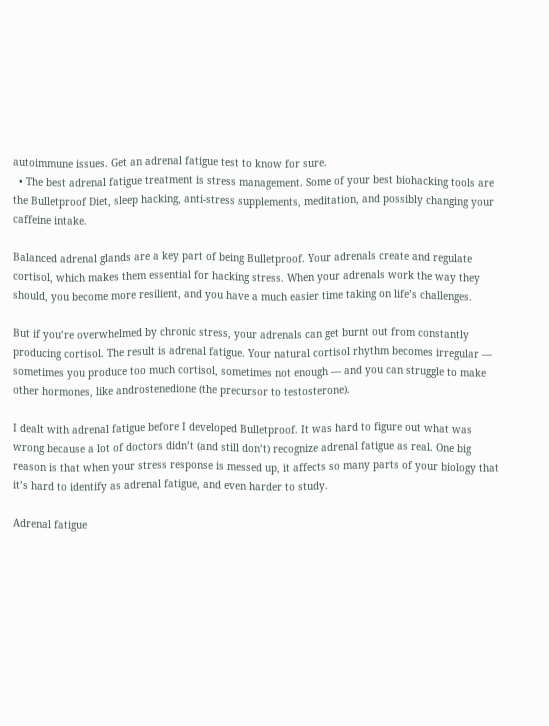autoimmune issues. Get an adrenal fatigue test to know for sure.
  • The best adrenal fatigue treatment is stress management. Some of your best biohacking tools are the Bulletproof Diet, sleep hacking, anti-stress supplements, meditation, and possibly changing your caffeine intake.

Balanced adrenal glands are a key part of being Bulletproof. Your adrenals create and regulate cortisol, which makes them essential for hacking stress. When your adrenals work the way they should, you become more resilient, and you have a much easier time taking on life’s challenges.

But if you’re overwhelmed by chronic stress, your adrenals can get burnt out from constantly producing cortisol. The result is adrenal fatigue. Your natural cortisol rhythm becomes irregular — sometimes you produce too much cortisol, sometimes not enough — and you can struggle to make other hormones, like androstenedione (the precursor to testosterone).

I dealt with adrenal fatigue before I developed Bulletproof. It was hard to figure out what was wrong because a lot of doctors didn’t (and still don’t) recognize adrenal fatigue as real. One big reason is that when your stress response is messed up, it affects so many parts of your biology that it’s hard to identify as adrenal fatigue, and even harder to study.

Adrenal fatigue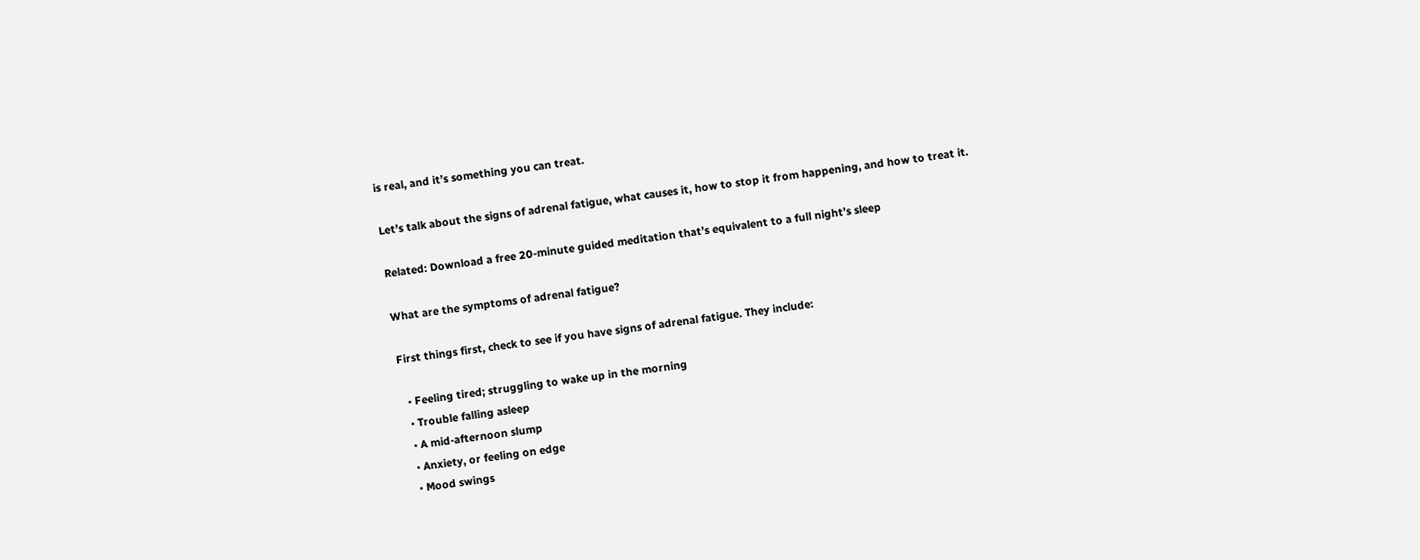is real, and it’s something you can treat.

Let’s talk about the signs of adrenal fatigue, what causes it, how to stop it from happening, and how to treat it.

Related: Download a free 20-minute guided meditation that’s equivalent to a full night’s sleep

What are the symptoms of adrenal fatigue?

First things first, check to see if you have signs of adrenal fatigue. They include:

  • Feeling tired; struggling to wake up in the morning
  • Trouble falling asleep
  • A mid-afternoon slump
  • Anxiety, or feeling on edge
  • Mood swings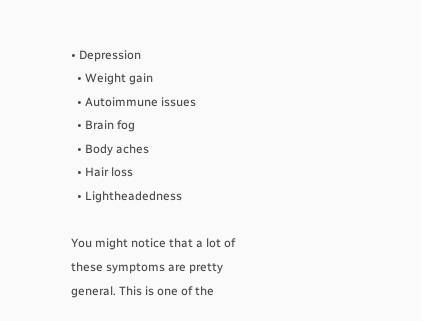• Depression
  • Weight gain
  • Autoimmune issues
  • Brain fog
  • Body aches
  • Hair loss
  • Lightheadedness

You might notice that a lot of these symptoms are pretty general. This is one of the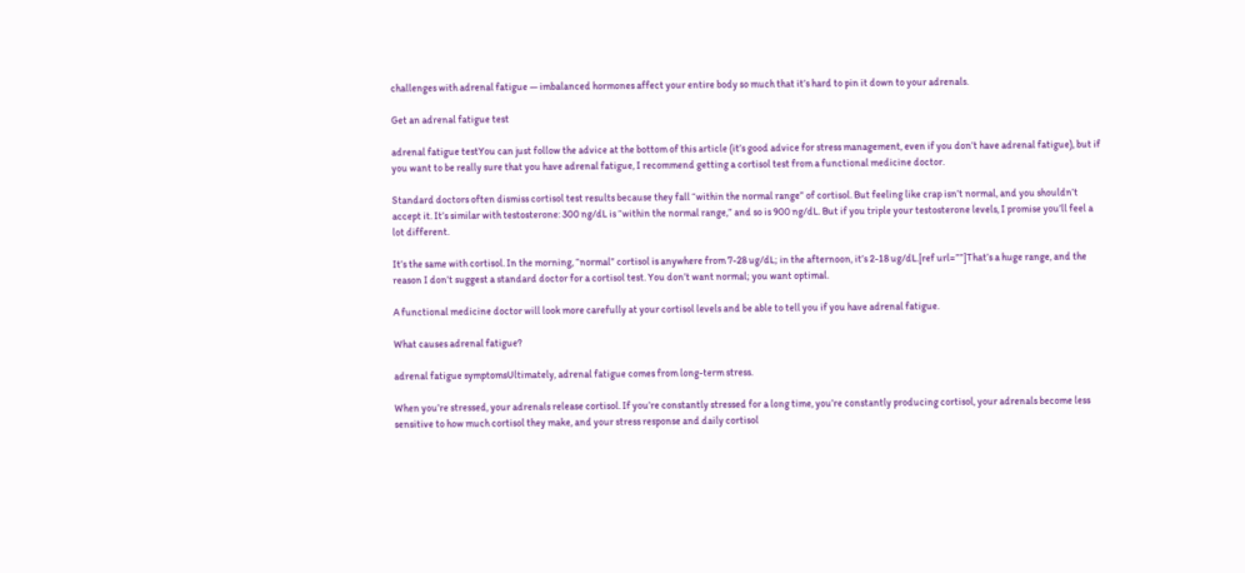challenges with adrenal fatigue — imbalanced hormones affect your entire body so much that it’s hard to pin it down to your adrenals.

Get an adrenal fatigue test

adrenal fatigue testYou can just follow the advice at the bottom of this article (it’s good advice for stress management, even if you don’t have adrenal fatigue), but if you want to be really sure that you have adrenal fatigue, I recommend getting a cortisol test from a functional medicine doctor.

Standard doctors often dismiss cortisol test results because they fall “within the normal range” of cortisol. But feeling like crap isn’t normal, and you shouldn’t accept it. It’s similar with testosterone: 300 ng/dL is “within the normal range,” and so is 900 ng/dL. But if you triple your testosterone levels, I promise you’ll feel a lot different.

It’s the same with cortisol. In the morning, “normal” cortisol is anywhere from 7-28 ug/dL; in the afternoon, it’s 2-18 ug/dL.[ref url=””]That’s a huge range, and the reason I don’t suggest a standard doctor for a cortisol test. You don’t want normal; you want optimal.

A functional medicine doctor will look more carefully at your cortisol levels and be able to tell you if you have adrenal fatigue.

What causes adrenal fatigue?

adrenal fatigue symptomsUltimately, adrenal fatigue comes from long-term stress.

When you’re stressed, your adrenals release cortisol. If you’re constantly stressed for a long time, you’re constantly producing cortisol, your adrenals become less sensitive to how much cortisol they make, and your stress response and daily cortisol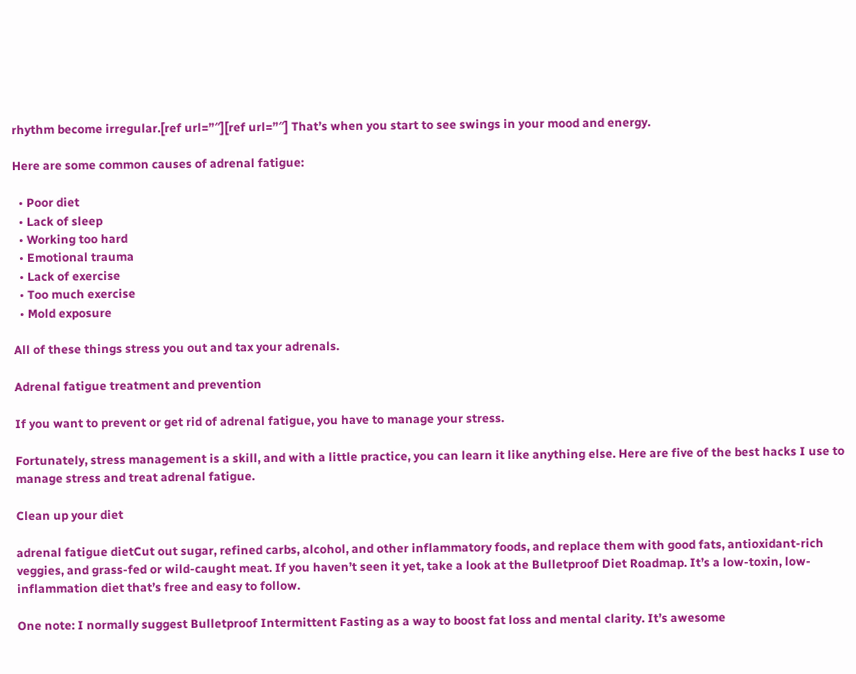rhythm become irregular.[ref url=”″][ref url=”″] That’s when you start to see swings in your mood and energy.

Here are some common causes of adrenal fatigue:

  • Poor diet
  • Lack of sleep
  • Working too hard
  • Emotional trauma
  • Lack of exercise
  • Too much exercise
  • Mold exposure

All of these things stress you out and tax your adrenals.

Adrenal fatigue treatment and prevention

If you want to prevent or get rid of adrenal fatigue, you have to manage your stress.

Fortunately, stress management is a skill, and with a little practice, you can learn it like anything else. Here are five of the best hacks I use to manage stress and treat adrenal fatigue.

Clean up your diet

adrenal fatigue dietCut out sugar, refined carbs, alcohol, and other inflammatory foods, and replace them with good fats, antioxidant-rich veggies, and grass-fed or wild-caught meat. If you haven’t seen it yet, take a look at the Bulletproof Diet Roadmap. It’s a low-toxin, low-inflammation diet that’s free and easy to follow.

One note: I normally suggest Bulletproof Intermittent Fasting as a way to boost fat loss and mental clarity. It’s awesome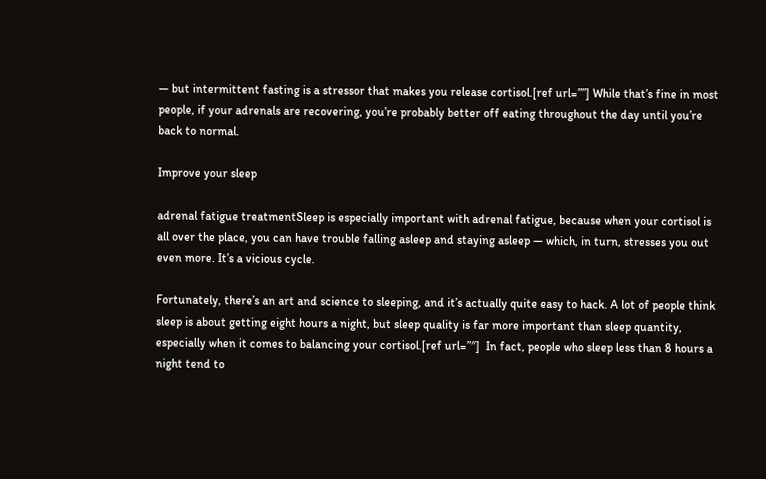— but intermittent fasting is a stressor that makes you release cortisol.[ref url=””] While that’s fine in most people, if your adrenals are recovering, you’re probably better off eating throughout the day until you’re back to normal.

Improve your sleep

adrenal fatigue treatmentSleep is especially important with adrenal fatigue, because when your cortisol is all over the place, you can have trouble falling asleep and staying asleep — which, in turn, stresses you out even more. It’s a vicious cycle.

Fortunately, there’s an art and science to sleeping, and it’s actually quite easy to hack. A lot of people think sleep is about getting eight hours a night, but sleep quality is far more important than sleep quantity, especially when it comes to balancing your cortisol.[ref url=”″]  In fact, people who sleep less than 8 hours a night tend to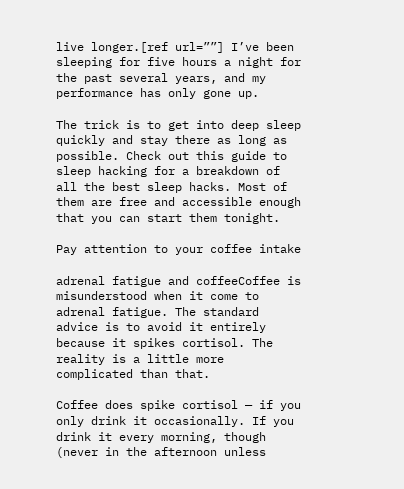live longer.[ref url=””] I’ve been sleeping for five hours a night for the past several years, and my performance has only gone up.

The trick is to get into deep sleep quickly and stay there as long as possible. Check out this guide to sleep hacking for a breakdown of all the best sleep hacks. Most of them are free and accessible enough that you can start them tonight.

Pay attention to your coffee intake

adrenal fatigue and coffeeCoffee is misunderstood when it come to adrenal fatigue. The standard advice is to avoid it entirely because it spikes cortisol. The reality is a little more complicated than that.

Coffee does spike cortisol — if you only drink it occasionally. If you drink it every morning, though (never in the afternoon unless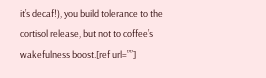it’s decaf!), you build tolerance to the cortisol release, but not to coffee’s wakefulness boost.[ref url=””]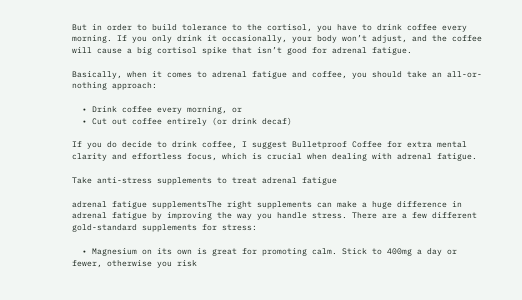But in order to build tolerance to the cortisol, you have to drink coffee every morning. If you only drink it occasionally, your body won’t adjust, and the coffee will cause a big cortisol spike that isn’t good for adrenal fatigue.

Basically, when it comes to adrenal fatigue and coffee, you should take an all-or-nothing approach:

  • Drink coffee every morning, or
  • Cut out coffee entirely (or drink decaf)

If you do decide to drink coffee, I suggest Bulletproof Coffee for extra mental clarity and effortless focus, which is crucial when dealing with adrenal fatigue.

Take anti-stress supplements to treat adrenal fatigue

adrenal fatigue supplementsThe right supplements can make a huge difference in adrenal fatigue by improving the way you handle stress. There are a few different gold-standard supplements for stress:

  • Magnesium on its own is great for promoting calm. Stick to 400mg a day or fewer, otherwise you risk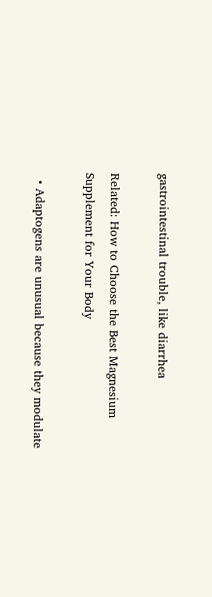gastrointestinal trouble, like diarrhea

Related: How to Choose the Best Magnesium Supplement for Your Body

  • Adaptogens are unusual because they modulate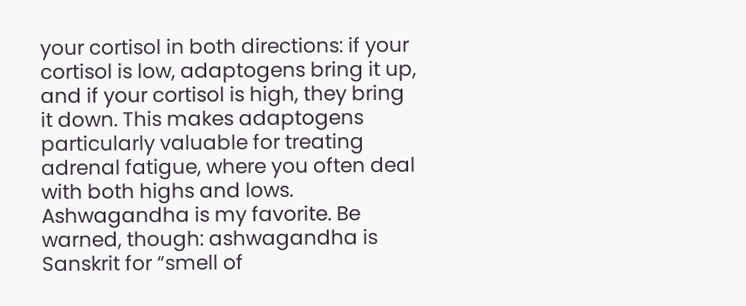your cortisol in both directions: if your cortisol is low, adaptogens bring it up, and if your cortisol is high, they bring it down. This makes adaptogens particularly valuable for treating adrenal fatigue, where you often deal with both highs and lows. Ashwagandha is my favorite. Be warned, though: ashwagandha is Sanskrit for “smell of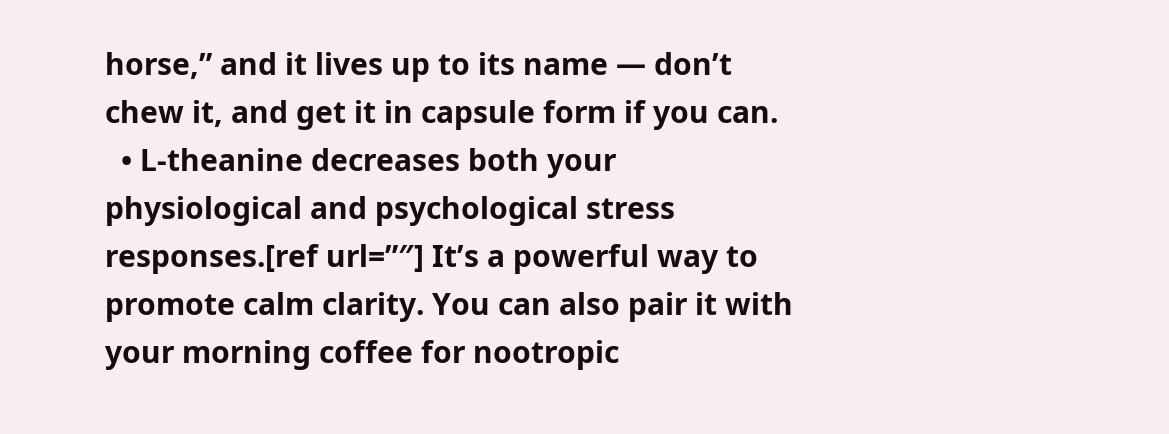horse,” and it lives up to its name — don’t chew it, and get it in capsule form if you can.
  • L-theanine decreases both your physiological and psychological stress responses.[ref url=”″] It’s a powerful way to promote calm clarity. You can also pair it with your morning coffee for nootropic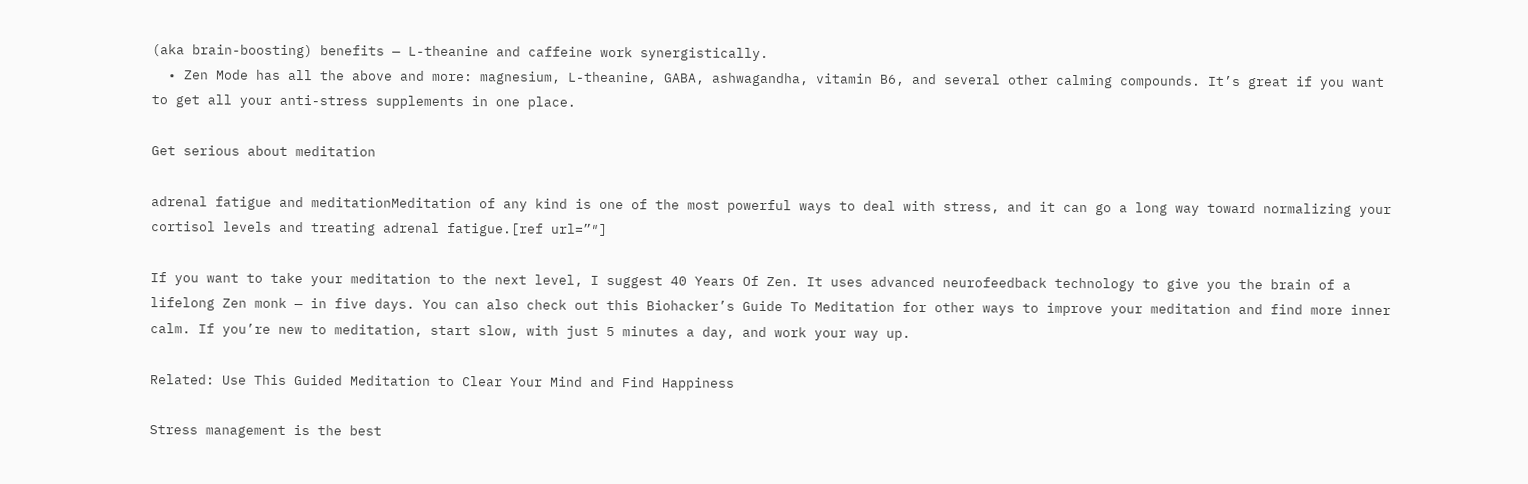(aka brain-boosting) benefits — L-theanine and caffeine work synergistically.
  • Zen Mode has all the above and more: magnesium, L-theanine, GABA, ashwagandha, vitamin B6, and several other calming compounds. It’s great if you want to get all your anti-stress supplements in one place.

Get serious about meditation

adrenal fatigue and meditationMeditation of any kind is one of the most powerful ways to deal with stress, and it can go a long way toward normalizing your cortisol levels and treating adrenal fatigue.[ref url=”″]

If you want to take your meditation to the next level, I suggest 40 Years Of Zen. It uses advanced neurofeedback technology to give you the brain of a lifelong Zen monk — in five days. You can also check out this Biohacker’s Guide To Meditation for other ways to improve your meditation and find more inner calm. If you’re new to meditation, start slow, with just 5 minutes a day, and work your way up.

Related: Use This Guided Meditation to Clear Your Mind and Find Happiness

Stress management is the best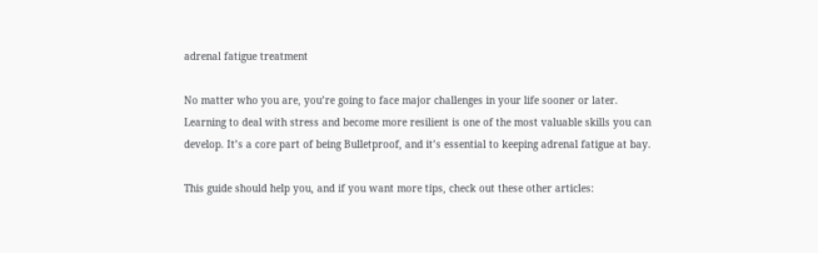adrenal fatigue treatment

No matter who you are, you’re going to face major challenges in your life sooner or later. Learning to deal with stress and become more resilient is one of the most valuable skills you can develop. It’s a core part of being Bulletproof, and it’s essential to keeping adrenal fatigue at bay.

This guide should help you, and if you want more tips, check out these other articles: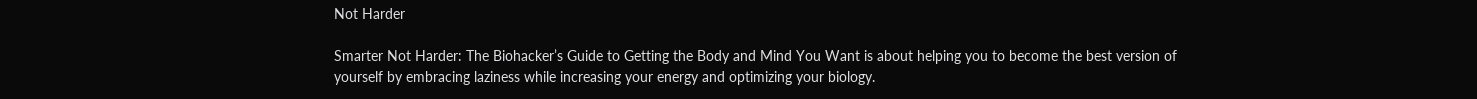Not Harder

Smarter Not Harder: The Biohacker’s Guide to Getting the Body and Mind You Want is about helping you to become the best version of yourself by embracing laziness while increasing your energy and optimizing your biology.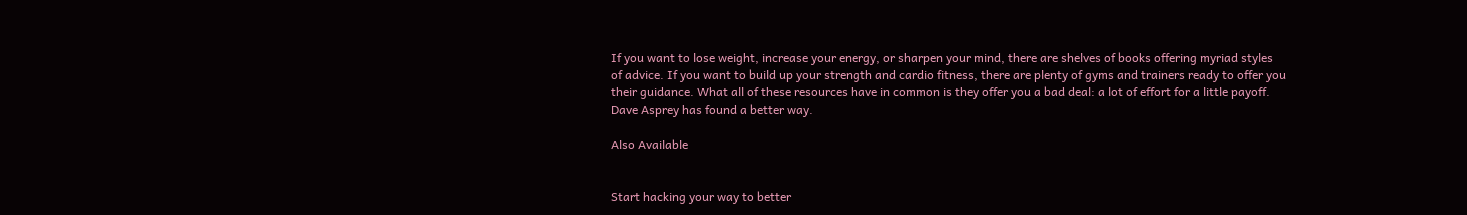If you want to lose weight, increase your energy, or sharpen your mind, there are shelves of books offering myriad styles of advice. If you want to build up your strength and cardio fitness, there are plenty of gyms and trainers ready to offer you their guidance. What all of these resources have in common is they offer you a bad deal: a lot of effort for a little payoff. Dave Asprey has found a better way.

Also Available


Start hacking your way to better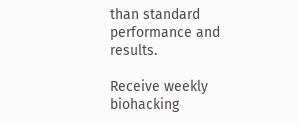than standard performance and results.

Receive weekly biohacking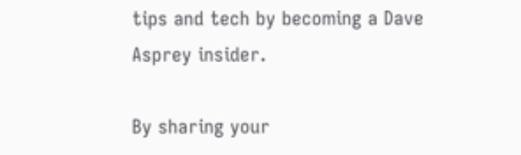tips and tech by becoming a Dave Asprey insider.

By sharing your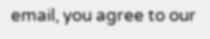email, you agree to our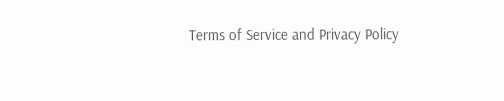Terms of Service and Privacy Policy